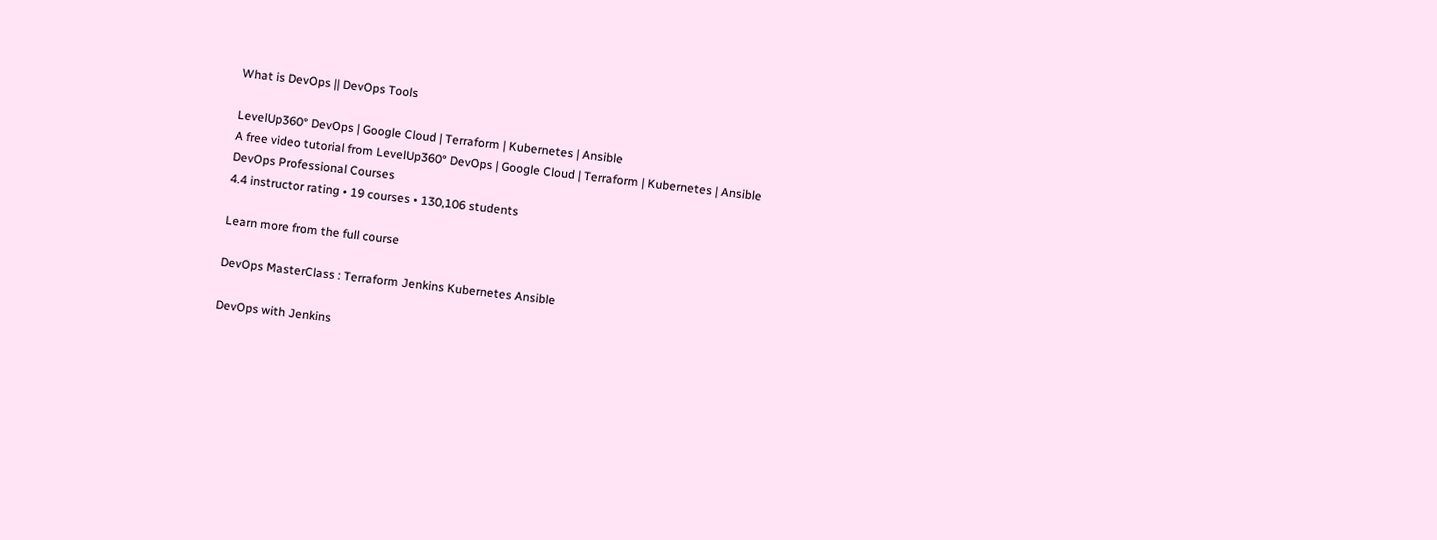What is DevOps || DevOps Tools

LevelUp360° DevOps | Google Cloud | Terraform | Kubernetes | Ansible
A free video tutorial from LevelUp360° DevOps | Google Cloud | Terraform | Kubernetes | Ansible
DevOps Professional Courses
4.4 instructor rating • 19 courses • 130,106 students

Learn more from the full course

DevOps MasterClass : Terraform Jenkins Kubernetes Ansible

DevOps with Jenkins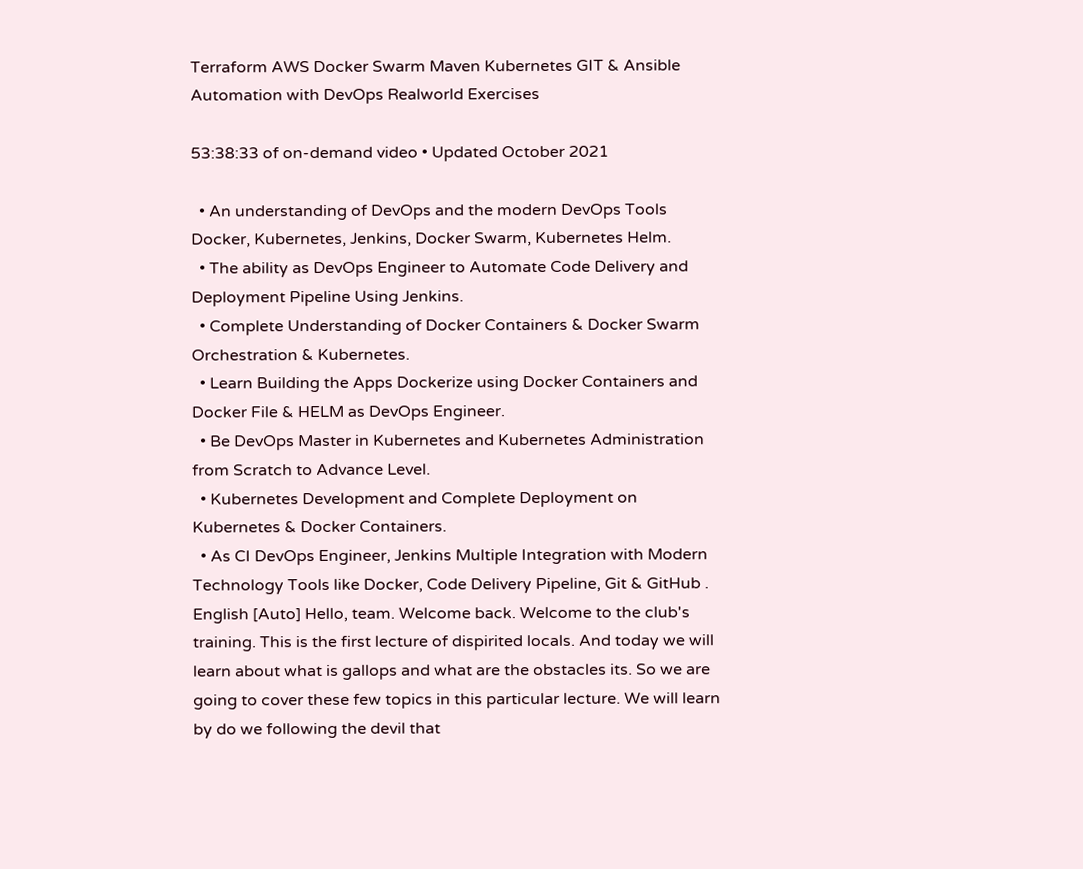Terraform AWS Docker Swarm Maven Kubernetes GIT & Ansible Automation with DevOps Realworld Exercises

53:38:33 of on-demand video • Updated October 2021

  • An understanding of DevOps and the modern DevOps Tools Docker, Kubernetes, Jenkins, Docker Swarm, Kubernetes Helm.
  • The ability as DevOps Engineer to Automate Code Delivery and Deployment Pipeline Using Jenkins.
  • Complete Understanding of Docker Containers & Docker Swarm Orchestration & Kubernetes.
  • Learn Building the Apps Dockerize using Docker Containers and Docker File & HELM as DevOps Engineer.
  • Be DevOps Master in Kubernetes and Kubernetes Administration from Scratch to Advance Level.
  • Kubernetes Development and Complete Deployment on Kubernetes & Docker Containers.
  • As CI DevOps Engineer, Jenkins Multiple Integration with Modern Technology Tools like Docker, Code Delivery Pipeline, Git & GitHub .
English [Auto] Hello, team. Welcome back. Welcome to the club's training. This is the first lecture of dispirited locals. And today we will learn about what is gallops and what are the obstacles its. So we are going to cover these few topics in this particular lecture. We will learn by do we following the devil that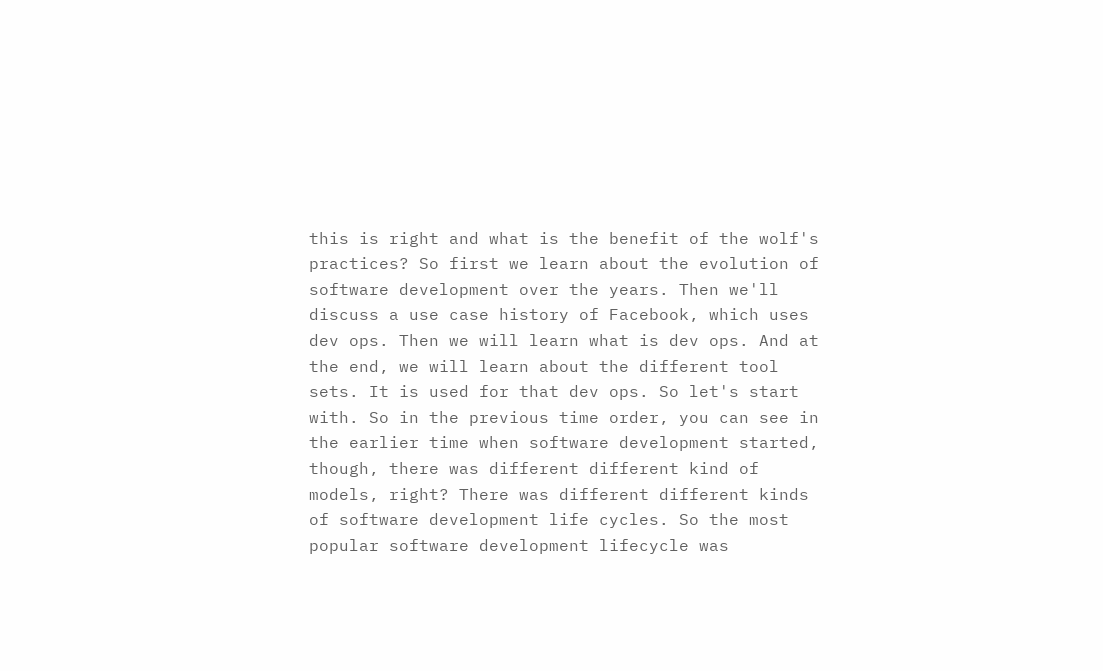this is right and what is the benefit of the wolf's practices? So first we learn about the evolution of software development over the years. Then we'll discuss a use case history of Facebook, which uses dev ops. Then we will learn what is dev ops. And at the end, we will learn about the different tool sets. It is used for that dev ops. So let's start with. So in the previous time order, you can see in the earlier time when software development started, though, there was different different kind of models, right? There was different different kinds of software development life cycles. So the most popular software development lifecycle was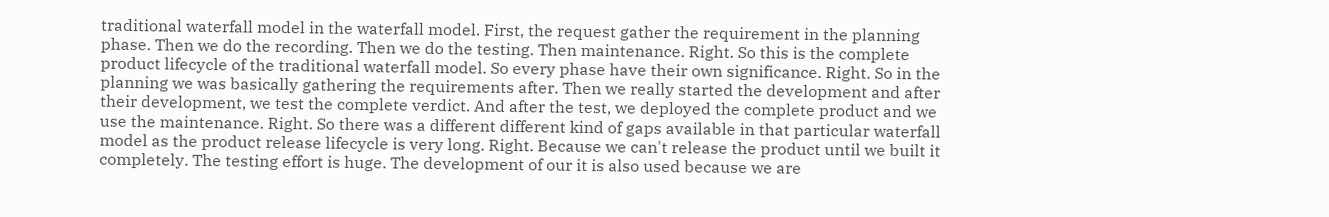traditional waterfall model in the waterfall model. First, the request gather the requirement in the planning phase. Then we do the recording. Then we do the testing. Then maintenance. Right. So this is the complete product lifecycle of the traditional waterfall model. So every phase have their own significance. Right. So in the planning we was basically gathering the requirements after. Then we really started the development and after their development, we test the complete verdict. And after the test, we deployed the complete product and we use the maintenance. Right. So there was a different different kind of gaps available in that particular waterfall model as the product release lifecycle is very long. Right. Because we can't release the product until we built it completely. The testing effort is huge. The development of our it is also used because we are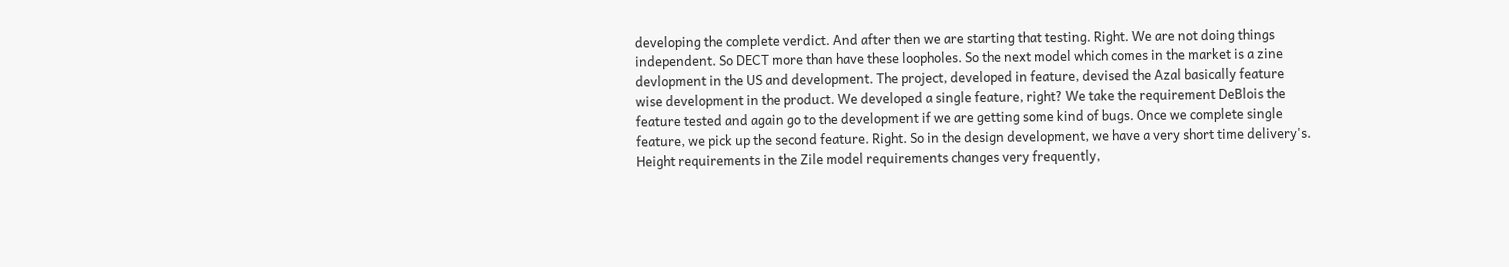developing the complete verdict. And after then we are starting that testing. Right. We are not doing things independent. So DECT more than have these loopholes. So the next model which comes in the market is a zine devlopment in the US and development. The project, developed in feature, devised the Azal basically feature wise development in the product. We developed a single feature, right? We take the requirement DeBlois the feature tested and again go to the development if we are getting some kind of bugs. Once we complete single feature, we pick up the second feature. Right. So in the design development, we have a very short time delivery's. Height requirements in the Zile model requirements changes very frequently,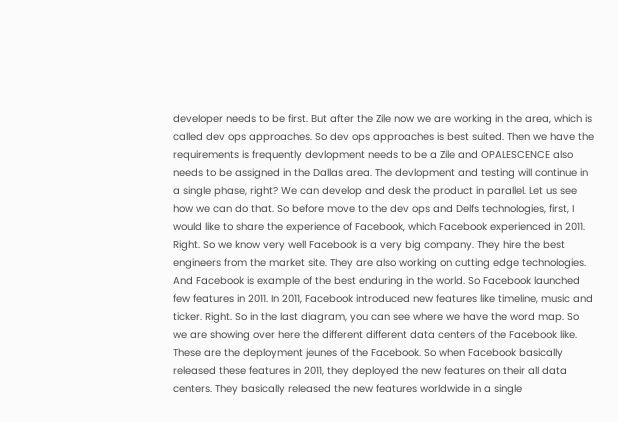developer needs to be first. But after the Zile now we are working in the area, which is called dev ops approaches. So dev ops approaches is best suited. Then we have the requirements is frequently devlopment needs to be a Zile and OPALESCENCE also needs to be assigned in the Dallas area. The devlopment and testing will continue in a single phase, right? We can develop and desk the product in parallel. Let us see how we can do that. So before move to the dev ops and Delfs technologies, first, I would like to share the experience of Facebook, which Facebook experienced in 2011. Right. So we know very well Facebook is a very big company. They hire the best engineers from the market site. They are also working on cutting edge technologies. And Facebook is example of the best enduring in the world. So Facebook launched few features in 2011. In 2011, Facebook introduced new features like timeline, music and ticker. Right. So in the last diagram, you can see where we have the word map. So we are showing over here the different different data centers of the Facebook like. These are the deployment jeunes of the Facebook. So when Facebook basically released these features in 2011, they deployed the new features on their all data centers. They basically released the new features worldwide in a single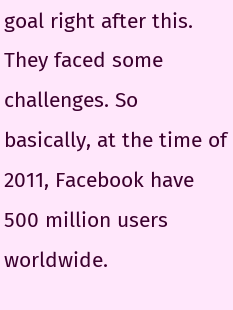goal right after this. They faced some challenges. So basically, at the time of 2011, Facebook have 500 million users worldwide.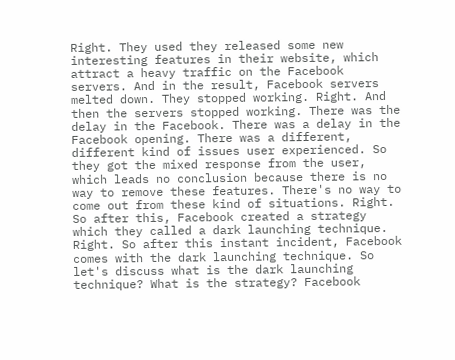Right. They used they released some new interesting features in their website, which attract a heavy traffic on the Facebook servers. And in the result, Facebook servers melted down. They stopped working. Right. And then the servers stopped working. There was the delay in the Facebook. There was a delay in the Facebook opening. There was a different, different kind of issues user experienced. So they got the mixed response from the user, which leads no conclusion because there is no way to remove these features. There's no way to come out from these kind of situations. Right. So after this, Facebook created a strategy which they called a dark launching technique. Right. So after this instant incident, Facebook comes with the dark launching technique. So let's discuss what is the dark launching technique? What is the strategy? Facebook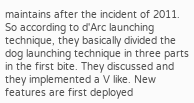maintains after the incident of 2011. So according to d'Arc launching technique, they basically divided the dog launching technique in three parts in the first bite. They discussed and they implemented a V like. New features are first deployed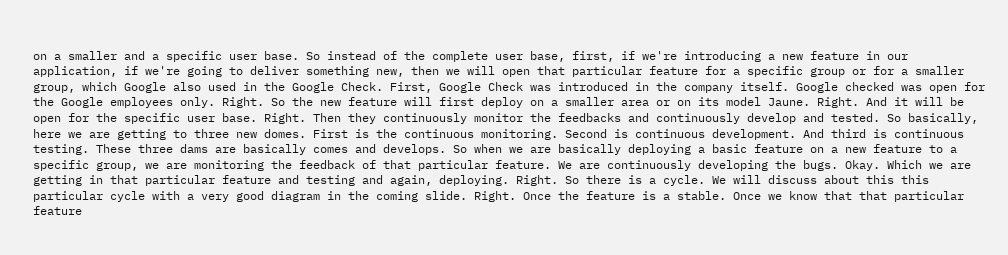on a smaller and a specific user base. So instead of the complete user base, first, if we're introducing a new feature in our application, if we're going to deliver something new, then we will open that particular feature for a specific group or for a smaller group, which Google also used in the Google Check. First, Google Check was introduced in the company itself. Google checked was open for the Google employees only. Right. So the new feature will first deploy on a smaller area or on its model Jaune. Right. And it will be open for the specific user base. Right. Then they continuously monitor the feedbacks and continuously develop and tested. So basically, here we are getting to three new domes. First is the continuous monitoring. Second is continuous development. And third is continuous testing. These three dams are basically comes and develops. So when we are basically deploying a basic feature on a new feature to a specific group, we are monitoring the feedback of that particular feature. We are continuously developing the bugs. Okay. Which we are getting in that particular feature and testing and again, deploying. Right. So there is a cycle. We will discuss about this this particular cycle with a very good diagram in the coming slide. Right. Once the feature is a stable. Once we know that that particular feature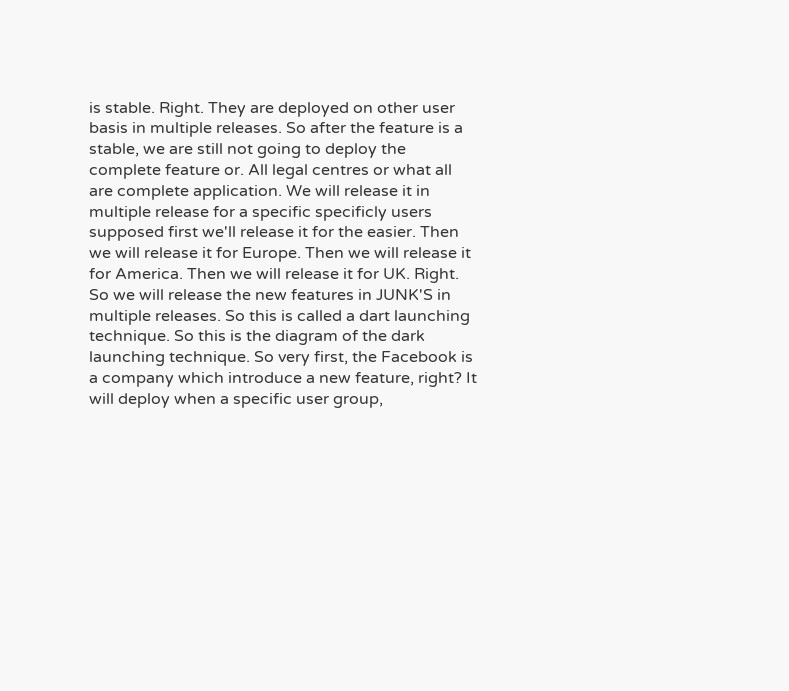is stable. Right. They are deployed on other user basis in multiple releases. So after the feature is a stable, we are still not going to deploy the complete feature or. All legal centres or what all are complete application. We will release it in multiple release for a specific specificly users supposed first we'll release it for the easier. Then we will release it for Europe. Then we will release it for America. Then we will release it for UK. Right. So we will release the new features in JUNK'S in multiple releases. So this is called a dart launching technique. So this is the diagram of the dark launching technique. So very first, the Facebook is a company which introduce a new feature, right? It will deploy when a specific user group,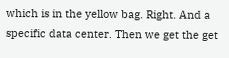which is in the yellow bag. Right. And a specific data center. Then we get the get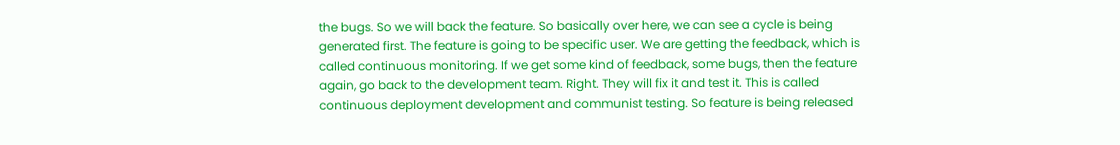the bugs. So we will back the feature. So basically over here, we can see a cycle is being generated first. The feature is going to be specific user. We are getting the feedback, which is called continuous monitoring. If we get some kind of feedback, some bugs, then the feature again, go back to the development team. Right. They will fix it and test it. This is called continuous deployment development and communist testing. So feature is being released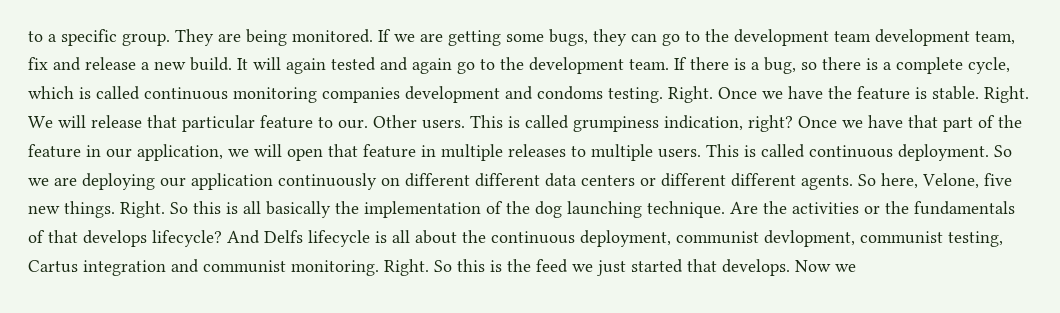to a specific group. They are being monitored. If we are getting some bugs, they can go to the development team development team, fix and release a new build. It will again tested and again go to the development team. If there is a bug, so there is a complete cycle, which is called continuous monitoring companies development and condoms testing. Right. Once we have the feature is stable. Right. We will release that particular feature to our. Other users. This is called grumpiness indication, right? Once we have that part of the feature in our application, we will open that feature in multiple releases to multiple users. This is called continuous deployment. So we are deploying our application continuously on different different data centers or different different agents. So here, Velone, five new things. Right. So this is all basically the implementation of the dog launching technique. Are the activities or the fundamentals of that develops lifecycle? And Delfs lifecycle is all about the continuous deployment, communist devlopment, communist testing, Cartus integration and communist monitoring. Right. So this is the feed we just started that develops. Now we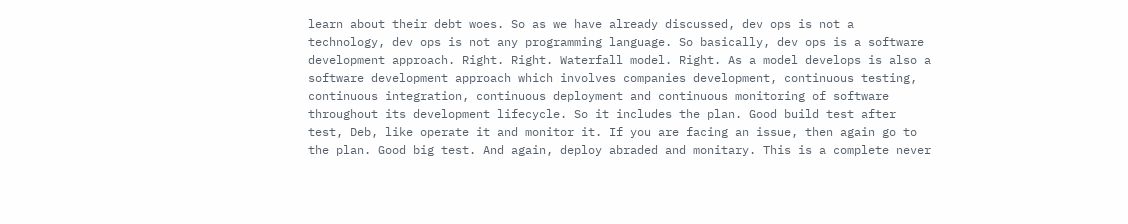learn about their debt woes. So as we have already discussed, dev ops is not a technology, dev ops is not any programming language. So basically, dev ops is a software development approach. Right. Right. Waterfall model. Right. As a model develops is also a software development approach which involves companies development, continuous testing, continuous integration, continuous deployment and continuous monitoring of software throughout its development lifecycle. So it includes the plan. Good build test after test, Deb, like operate it and monitor it. If you are facing an issue, then again go to the plan. Good big test. And again, deploy abraded and monitary. This is a complete never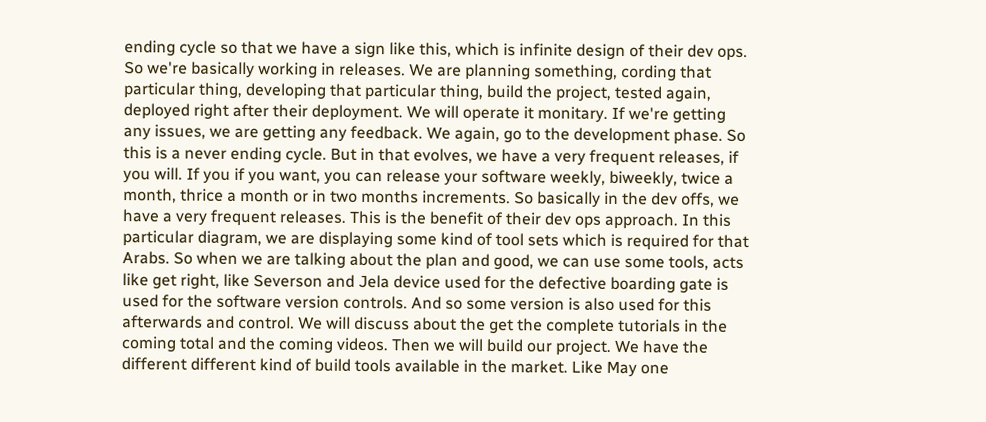ending cycle so that we have a sign like this, which is infinite design of their dev ops. So we're basically working in releases. We are planning something, cording that particular thing, developing that particular thing, build the project, tested again, deployed right after their deployment. We will operate it monitary. If we're getting any issues, we are getting any feedback. We again, go to the development phase. So this is a never ending cycle. But in that evolves, we have a very frequent releases, if you will. If you if you want, you can release your software weekly, biweekly, twice a month, thrice a month or in two months increments. So basically in the dev offs, we have a very frequent releases. This is the benefit of their dev ops approach. In this particular diagram, we are displaying some kind of tool sets which is required for that Arabs. So when we are talking about the plan and good, we can use some tools, acts like get right, like Severson and Jela device used for the defective boarding gate is used for the software version controls. And so some version is also used for this afterwards and control. We will discuss about the get the complete tutorials in the coming total and the coming videos. Then we will build our project. We have the different different kind of build tools available in the market. Like May one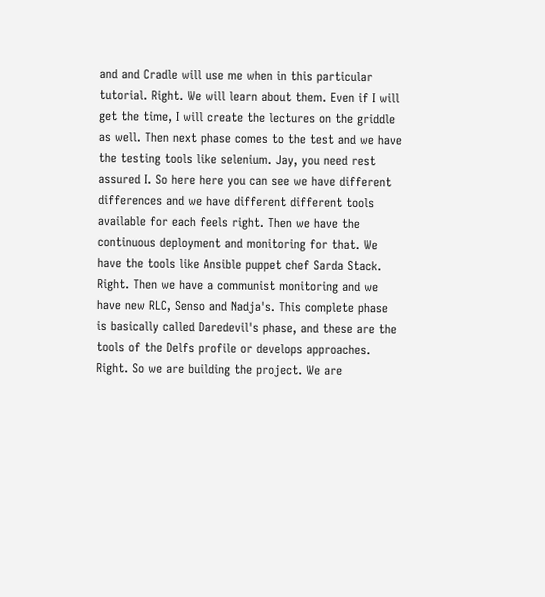and and Cradle will use me when in this particular tutorial. Right. We will learn about them. Even if I will get the time, I will create the lectures on the griddle as well. Then next phase comes to the test and we have the testing tools like selenium. Jay, you need rest assured I. So here here you can see we have different differences and we have different different tools available for each feels right. Then we have the continuous deployment and monitoring for that. We have the tools like Ansible puppet chef Sarda Stack. Right. Then we have a communist monitoring and we have new RLC, Senso and Nadja's. This complete phase is basically called Daredevil's phase, and these are the tools of the Delfs profile or develops approaches. Right. So we are building the project. We are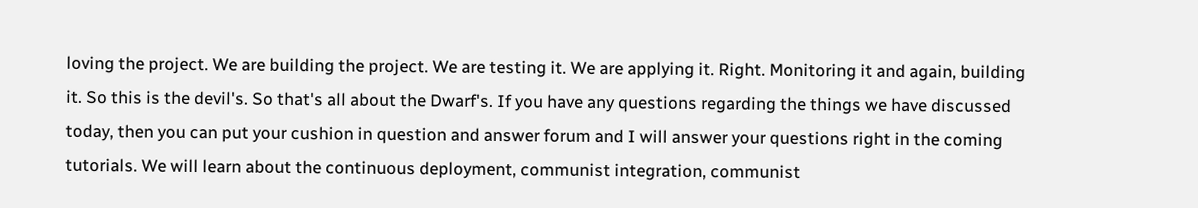loving the project. We are building the project. We are testing it. We are applying it. Right. Monitoring it and again, building it. So this is the devil's. So that's all about the Dwarf's. If you have any questions regarding the things we have discussed today, then you can put your cushion in question and answer forum and I will answer your questions right in the coming tutorials. We will learn about the continuous deployment, communist integration, communist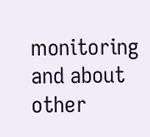monitoring and about other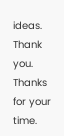ideas. Thank you. Thanks for your time.